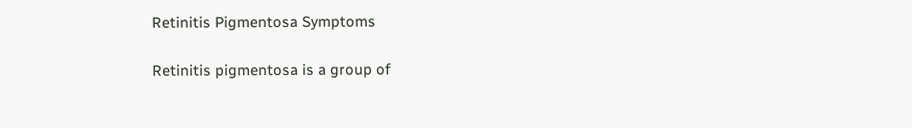Retinitis Pigmentosa Symptoms

Retinitis pigmentosa is a group of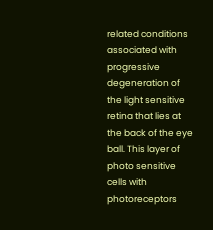related conditions associated with progressive degeneration of the light sensitive retina that lies at the back of the eye ball. This layer of photo sensitive cells with photoreceptors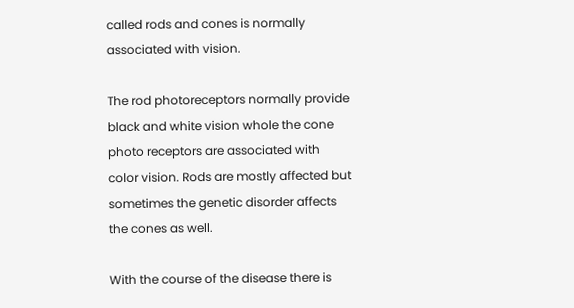called rods and cones is normally associated with vision.

The rod photoreceptors normally provide black and white vision whole the cone photo receptors are associated with color vision. Rods are mostly affected but sometimes the genetic disorder affects the cones as well.

With the course of the disease there is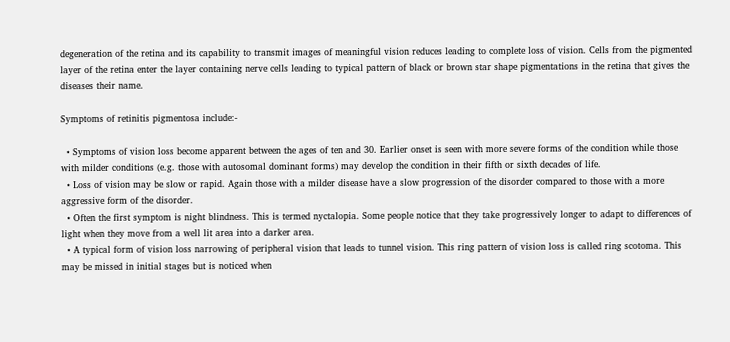degeneration of the retina and its capability to transmit images of meaningful vision reduces leading to complete loss of vision. Cells from the pigmented layer of the retina enter the layer containing nerve cells leading to typical pattern of black or brown star shape pigmentations in the retina that gives the diseases their name.

Symptoms of retinitis pigmentosa include:-

  • Symptoms of vision loss become apparent between the ages of ten and 30. Earlier onset is seen with more severe forms of the condition while those with milder conditions (e.g. those with autosomal dominant forms) may develop the condition in their fifth or sixth decades of life.
  • Loss of vision may be slow or rapid. Again those with a milder disease have a slow progression of the disorder compared to those with a more aggressive form of the disorder.
  • Often the first symptom is night blindness. This is termed nyctalopia. Some people notice that they take progressively longer to adapt to differences of light when they move from a well lit area into a darker area.
  • A typical form of vision loss narrowing of peripheral vision that leads to tunnel vision. This ring pattern of vision loss is called ring scotoma. This may be missed in initial stages but is noticed when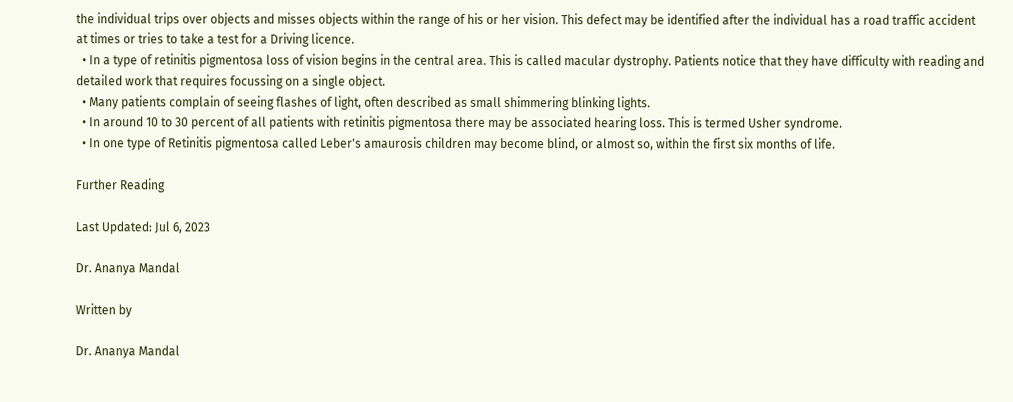the individual trips over objects and misses objects within the range of his or her vision. This defect may be identified after the individual has a road traffic accident at times or tries to take a test for a Driving licence.
  • In a type of retinitis pigmentosa loss of vision begins in the central area. This is called macular dystrophy. Patients notice that they have difficulty with reading and detailed work that requires focussing on a single object.
  • Many patients complain of seeing flashes of light, often described as small shimmering blinking lights.
  • In around 10 to 30 percent of all patients with retinitis pigmentosa there may be associated hearing loss. This is termed Usher syndrome.
  • In one type of Retinitis pigmentosa called Leber's amaurosis children may become blind, or almost so, within the first six months of life.

Further Reading

Last Updated: Jul 6, 2023

Dr. Ananya Mandal

Written by

Dr. Ananya Mandal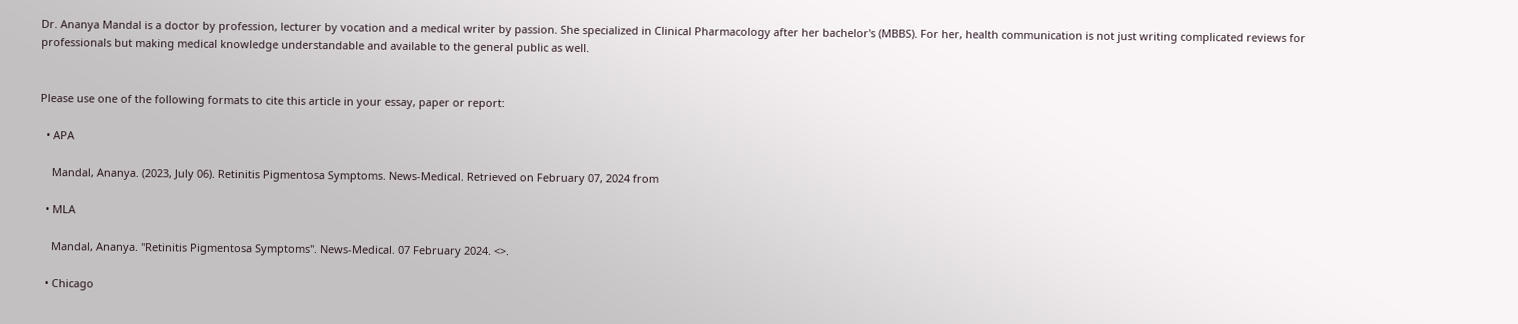Dr. Ananya Mandal is a doctor by profession, lecturer by vocation and a medical writer by passion. She specialized in Clinical Pharmacology after her bachelor's (MBBS). For her, health communication is not just writing complicated reviews for professionals but making medical knowledge understandable and available to the general public as well.


Please use one of the following formats to cite this article in your essay, paper or report:

  • APA

    Mandal, Ananya. (2023, July 06). Retinitis Pigmentosa Symptoms. News-Medical. Retrieved on February 07, 2024 from

  • MLA

    Mandal, Ananya. "Retinitis Pigmentosa Symptoms". News-Medical. 07 February 2024. <>.

  • Chicago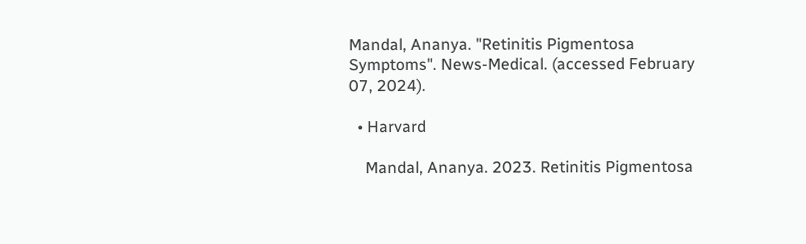Mandal, Ananya. "Retinitis Pigmentosa Symptoms". News-Medical. (accessed February 07, 2024).

  • Harvard

    Mandal, Ananya. 2023. Retinitis Pigmentosa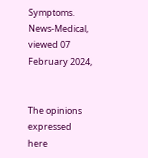Symptoms. News-Medical, viewed 07 February 2024,


The opinions expressed here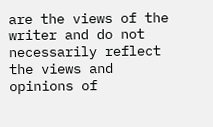are the views of the writer and do not necessarily reflect the views and opinions of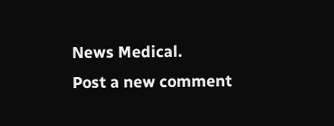News Medical.
Post a new comment